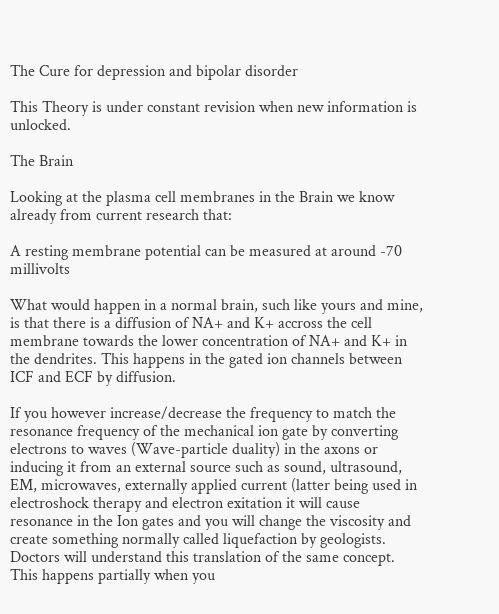The Cure for depression and bipolar disorder

This Theory is under constant revision when new information is unlocked.

The Brain

Looking at the plasma cell membranes in the Brain we know already from current research that:

A resting membrane potential can be measured at around -70 millivolts

What would happen in a normal brain, such like yours and mine, is that there is a diffusion of NA+ and K+ accross the cell membrane towards the lower concentration of NA+ and K+ in the dendrites. This happens in the gated ion channels between ICF and ECF by diffusion.

If you however increase/decrease the frequency to match the resonance frequency of the mechanical ion gate by converting electrons to waves (Wave-particle duality) in the axons or inducing it from an external source such as sound, ultrasound, EM, microwaves, externally applied current (latter being used in electroshock therapy and electron exitation it will cause resonance in the Ion gates and you will change the viscosity and create something normally called liquefaction by geologists. Doctors will understand this translation of the same concept. This happens partially when you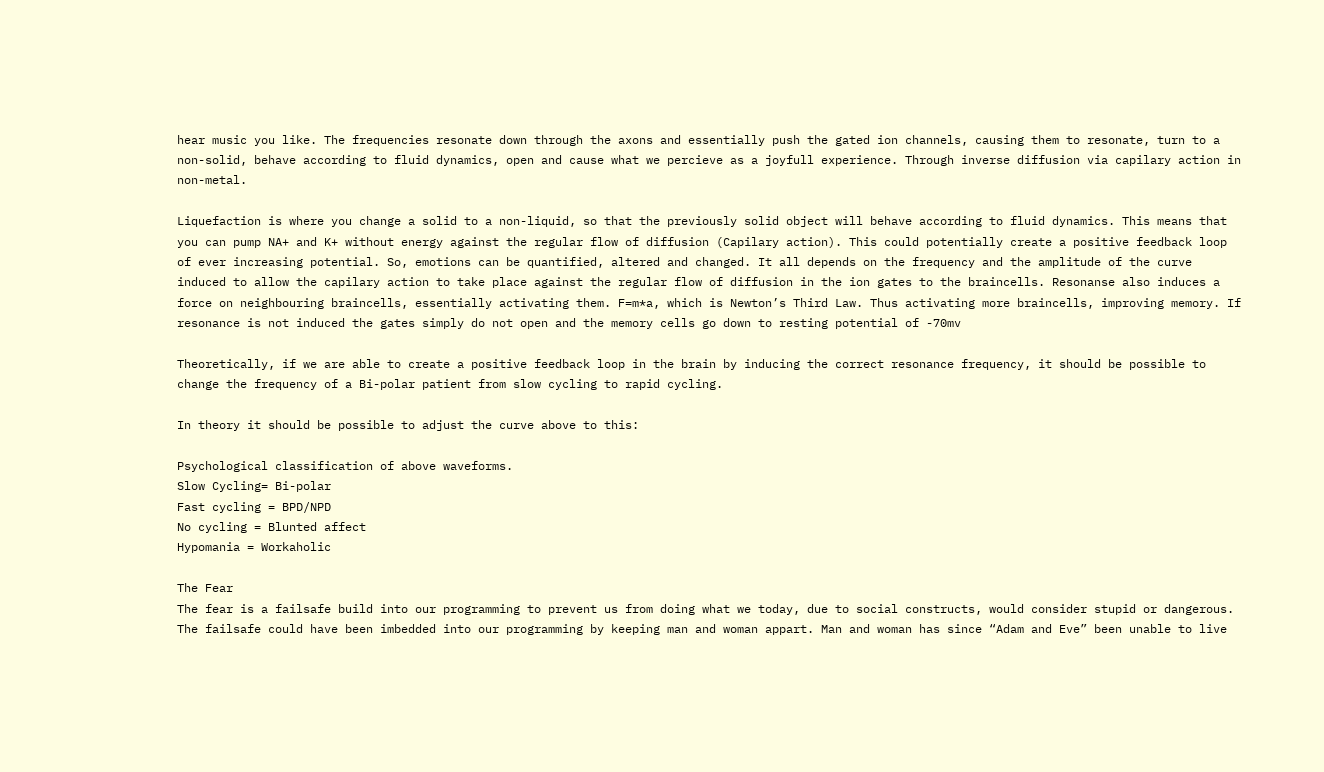hear music you like. The frequencies resonate down through the axons and essentially push the gated ion channels, causing them to resonate, turn to a non-solid, behave according to fluid dynamics, open and cause what we percieve as a joyfull experience. Through inverse diffusion via capilary action in non-metal.

Liquefaction is where you change a solid to a non-liquid, so that the previously solid object will behave according to fluid dynamics. This means that you can pump NA+ and K+ without energy against the regular flow of diffusion (Capilary action). This could potentially create a positive feedback loop of ever increasing potential. So, emotions can be quantified, altered and changed. It all depends on the frequency and the amplitude of the curve induced to allow the capilary action to take place against the regular flow of diffusion in the ion gates to the braincells. Resonanse also induces a force on neighbouring braincells, essentially activating them. F=m*a, which is Newton’s Third Law. Thus activating more braincells, improving memory. If resonance is not induced the gates simply do not open and the memory cells go down to resting potential of -70mv

Theoretically, if we are able to create a positive feedback loop in the brain by inducing the correct resonance frequency, it should be possible to change the frequency of a Bi-polar patient from slow cycling to rapid cycling.

In theory it should be possible to adjust the curve above to this:

Psychological classification of above waveforms.
Slow Cycling= Bi-polar
Fast cycling = BPD/NPD
No cycling = Blunted affect
Hypomania = Workaholic

The Fear
The fear is a failsafe build into our programming to prevent us from doing what we today, due to social constructs, would consider stupid or dangerous. The failsafe could have been imbedded into our programming by keeping man and woman appart. Man and woman has since “Adam and Eve” been unable to live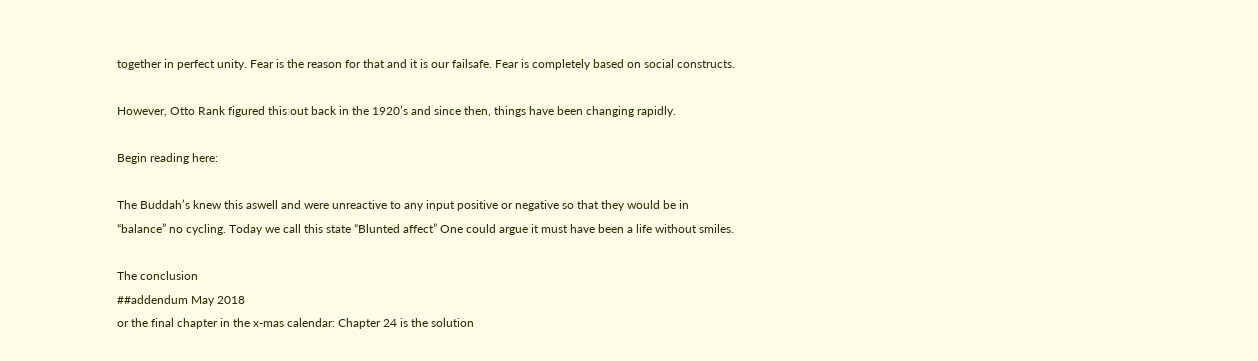together in perfect unity. Fear is the reason for that and it is our failsafe. Fear is completely based on social constructs.

However, Otto Rank figured this out back in the 1920’s and since then, things have been changing rapidly.

Begin reading here:

The Buddah’s knew this aswell and were unreactive to any input positive or negative so that they would be in “balance” no cycling. Today we call this state “Blunted affect” One could argue it must have been a life without smiles.

The conclusion
##addendum May 2018
or the final chapter in the x-mas calendar: Chapter 24 is the solution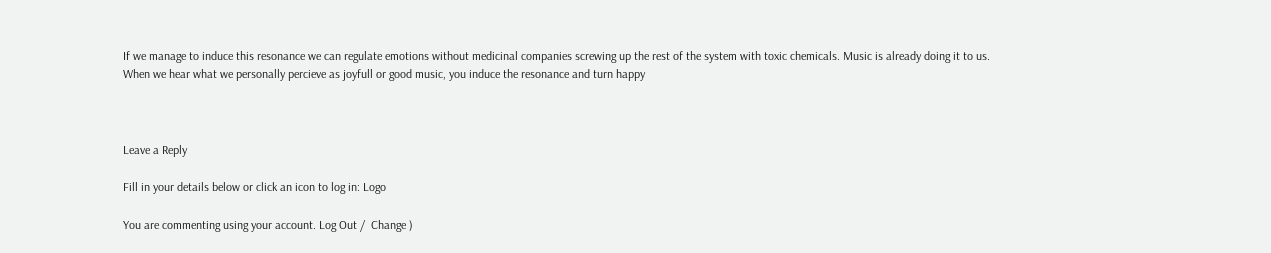If we manage to induce this resonance we can regulate emotions without medicinal companies screwing up the rest of the system with toxic chemicals. Music is already doing it to us. When we hear what we personally percieve as joyfull or good music, you induce the resonance and turn happy



Leave a Reply

Fill in your details below or click an icon to log in: Logo

You are commenting using your account. Log Out /  Change )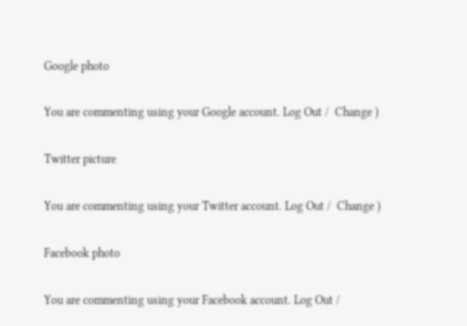Google photo

You are commenting using your Google account. Log Out /  Change )

Twitter picture

You are commenting using your Twitter account. Log Out /  Change )

Facebook photo

You are commenting using your Facebook account. Log Out /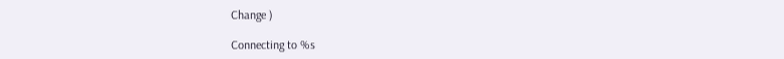Change )

Connecting to %s